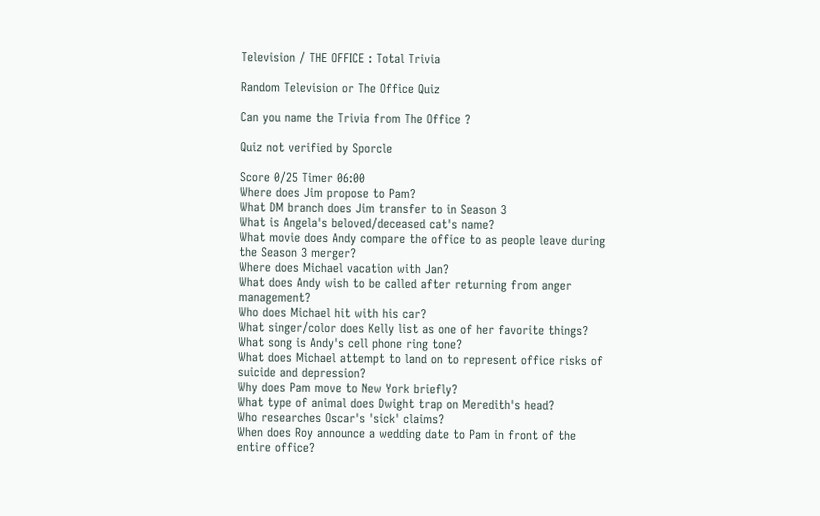Television / THE OFFICE : Total Trivia

Random Television or The Office Quiz

Can you name the Trivia from The Office ?

Quiz not verified by Sporcle

Score 0/25 Timer 06:00
Where does Jim propose to Pam?
What DM branch does Jim transfer to in Season 3
What is Angela's beloved/deceased cat's name?
What movie does Andy compare the office to as people leave during the Season 3 merger?
Where does Michael vacation with Jan?
What does Andy wish to be called after returning from anger management?
Who does Michael hit with his car?
What singer/color does Kelly list as one of her favorite things?
What song is Andy's cell phone ring tone?
What does Michael attempt to land on to represent office risks of suicide and depression?
Why does Pam move to New York briefly?
What type of animal does Dwight trap on Meredith's head?
Who researches Oscar's 'sick' claims?
When does Roy announce a wedding date to Pam in front of the entire office?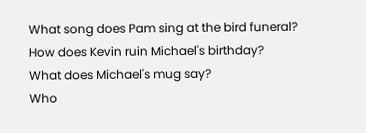What song does Pam sing at the bird funeral?
How does Kevin ruin Michael's birthday?
What does Michael's mug say?
Who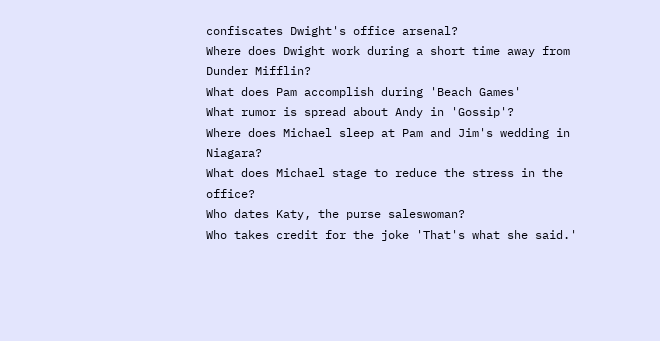confiscates Dwight's office arsenal?
Where does Dwight work during a short time away from Dunder Mifflin?
What does Pam accomplish during 'Beach Games'
What rumor is spread about Andy in 'Gossip'?
Where does Michael sleep at Pam and Jim's wedding in Niagara?
What does Michael stage to reduce the stress in the office?
Who dates Katy, the purse saleswoman?
Who takes credit for the joke 'That's what she said.'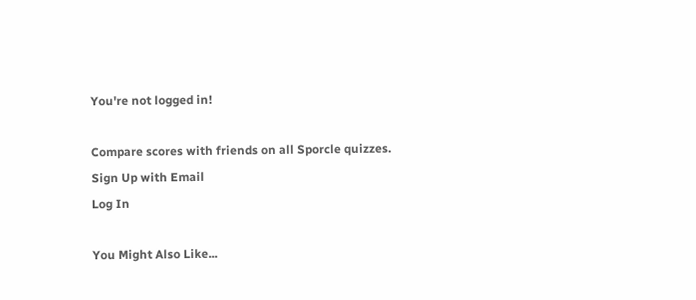You're not logged in!

Compare scores with friends on all Sporcle quizzes.
Sign Up with Email
Log In

You Might Also Like...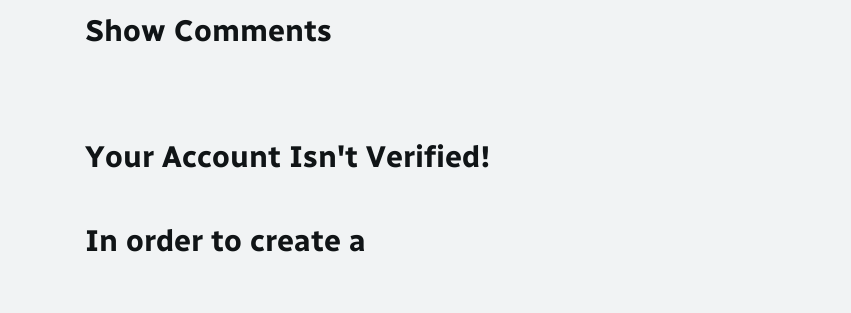Show Comments


Your Account Isn't Verified!

In order to create a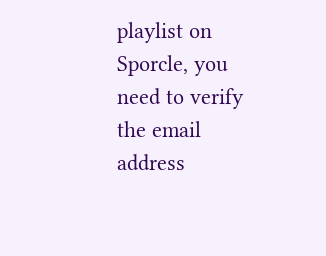playlist on Sporcle, you need to verify the email address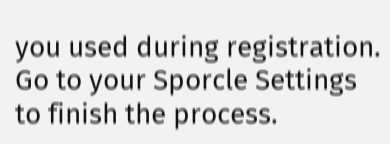you used during registration. Go to your Sporcle Settings to finish the process.